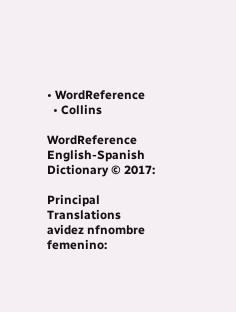• WordReference
  • Collins

WordReference English-Spanish Dictionary © 2017:

Principal Translations
avidez nfnombre femenino: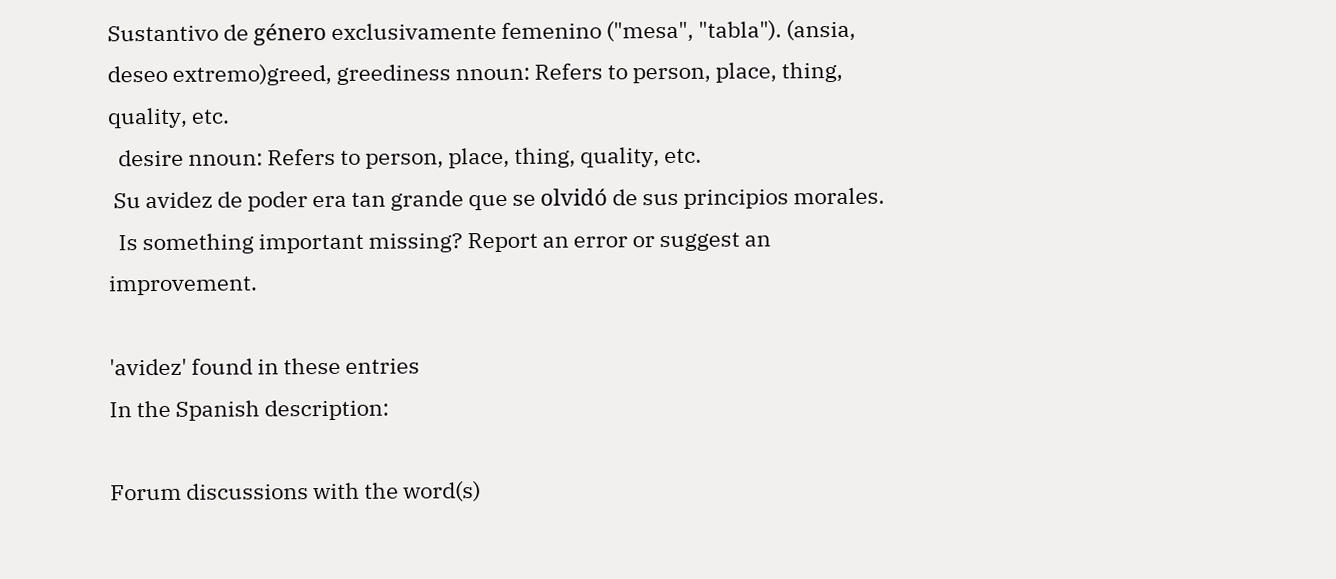Sustantivo de género exclusivamente femenino ("mesa", "tabla"). (ansia, deseo extremo)greed, greediness nnoun: Refers to person, place, thing, quality, etc.
  desire nnoun: Refers to person, place, thing, quality, etc.
 Su avidez de poder era tan grande que se olvidó de sus principios morales.
  Is something important missing? Report an error or suggest an improvement.

'avidez' found in these entries
In the Spanish description:

Forum discussions with the word(s)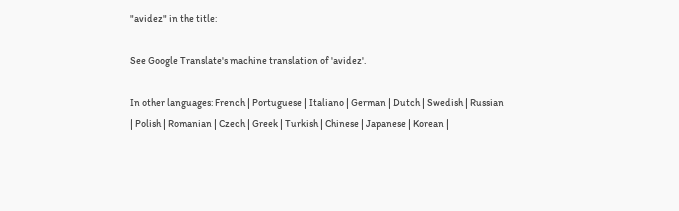"avidez" in the title:

See Google Translate's machine translation of 'avidez'.

In other languages: French | Portuguese | Italiano | German | Dutch | Swedish | Russian | Polish | Romanian | Czech | Greek | Turkish | Chinese | Japanese | Korean |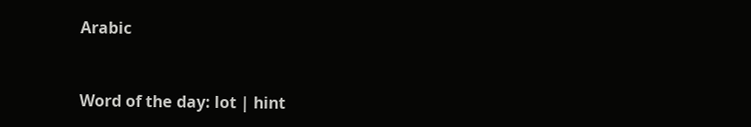Arabic


Word of the day: lot | hint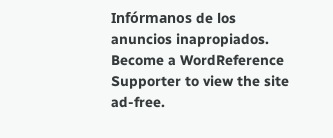Infórmanos de los anuncios inapropiados.
Become a WordReference Supporter to view the site ad-free.